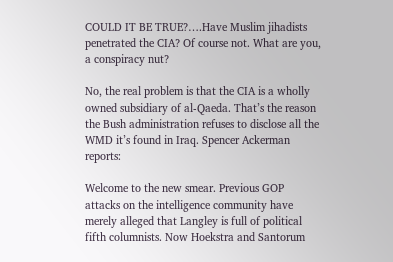COULD IT BE TRUE?….Have Muslim jihadists penetrated the CIA? Of course not. What are you, a conspiracy nut?

No, the real problem is that the CIA is a wholly owned subsidiary of al-Qaeda. That’s the reason the Bush administration refuses to disclose all the WMD it’s found in Iraq. Spencer Ackerman reports:

Welcome to the new smear. Previous GOP attacks on the intelligence community have merely alleged that Langley is full of political fifth columnists. Now Hoekstra and Santorum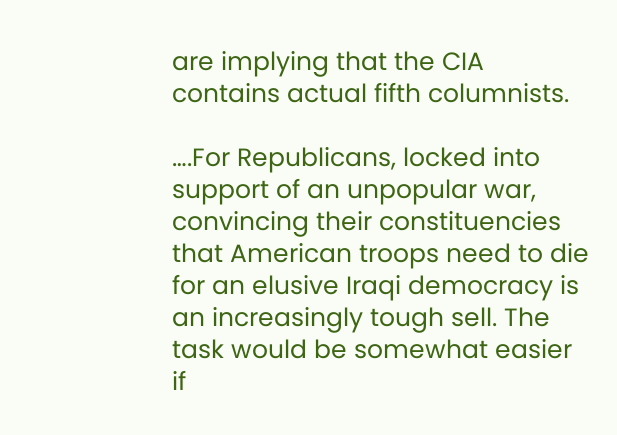are implying that the CIA contains actual fifth columnists.

….For Republicans, locked into support of an unpopular war, convincing their constituencies that American troops need to die for an elusive Iraqi democracy is an increasingly tough sell. The task would be somewhat easier if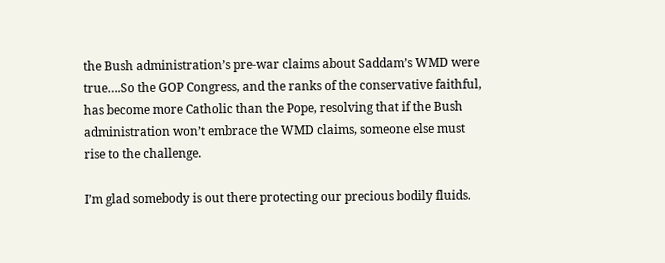the Bush administration’s pre-war claims about Saddam’s WMD were true….So the GOP Congress, and the ranks of the conservative faithful, has become more Catholic than the Pope, resolving that if the Bush administration won’t embrace the WMD claims, someone else must rise to the challenge.

I’m glad somebody is out there protecting our precious bodily fluids.